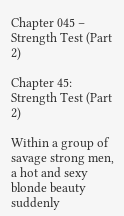Chapter 045 – Strength Test (Part 2)

Chapter 45: Strength Test (Part 2)

Within a group of savage strong men, a hot and sexy blonde beauty suddenly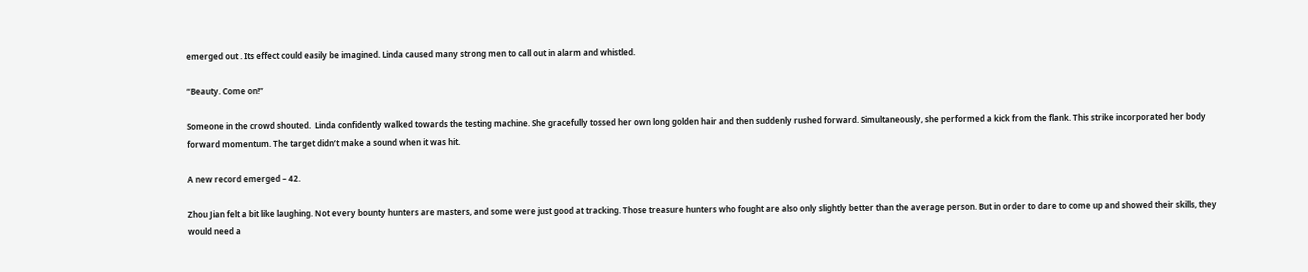emerged out . Its effect could easily be imagined. Linda caused many strong men to call out in alarm and whistled.

“Beauty. Come on!”

Someone in the crowd shouted.  Linda confidently walked towards the testing machine. She gracefully tossed her own long golden hair and then suddenly rushed forward. Simultaneously, she performed a kick from the flank. This strike incorporated her body forward momentum. The target didn’t make a sound when it was hit.

A new record emerged – 42.

Zhou Jian felt a bit like laughing. Not every bounty hunters are masters, and some were just good at tracking. Those treasure hunters who fought are also only slightly better than the average person. But in order to dare to come up and showed their skills, they would need a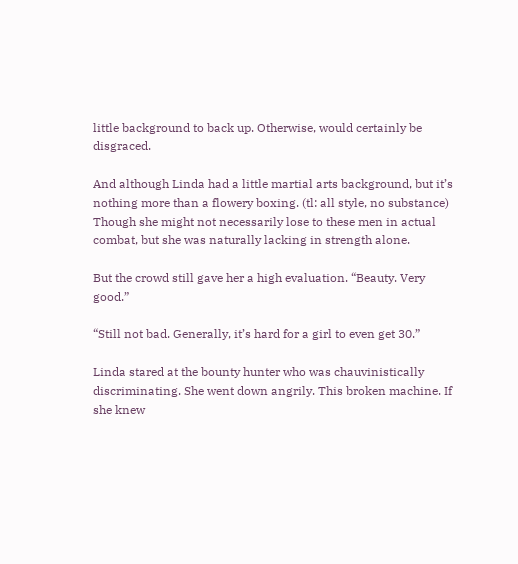little background to back up. Otherwise, would certainly be disgraced.

And although Linda had a little martial arts background, but it’s nothing more than a flowery boxing. (tl: all style, no substance) Though she might not necessarily lose to these men in actual combat, but she was naturally lacking in strength alone.

But the crowd still gave her a high evaluation. “Beauty. Very good.”

“Still not bad. Generally, it’s hard for a girl to even get 30.”

Linda stared at the bounty hunter who was chauvinistically discriminating. She went down angrily. This broken machine. If she knew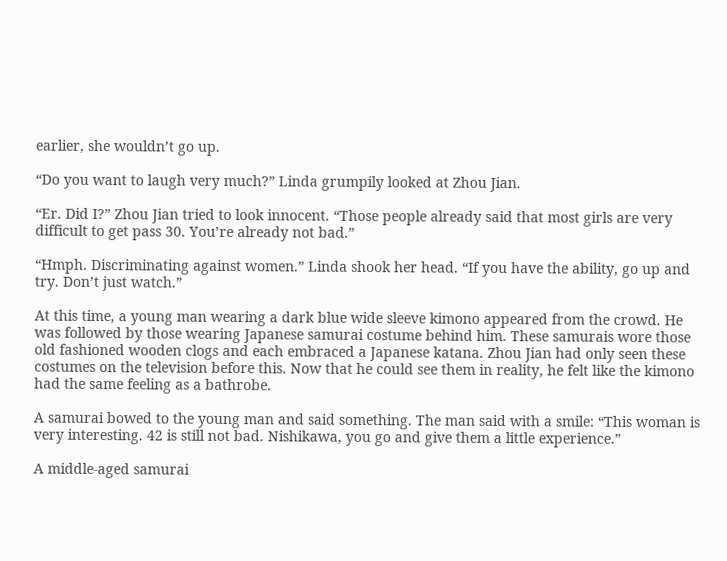earlier, she wouldn’t go up.

“Do you want to laugh very much?” Linda grumpily looked at Zhou Jian.

“Er. Did I?” Zhou Jian tried to look innocent. “Those people already said that most girls are very difficult to get pass 30. You’re already not bad.”

“Hmph. Discriminating against women.” Linda shook her head. “If you have the ability, go up and try. Don’t just watch.”

At this time, a young man wearing a dark blue wide sleeve kimono appeared from the crowd. He was followed by those wearing Japanese samurai costume behind him. These samurais wore those old fashioned wooden clogs and each embraced a Japanese katana. Zhou Jian had only seen these costumes on the television before this. Now that he could see them in reality, he felt like the kimono had the same feeling as a bathrobe.

A samurai bowed to the young man and said something. The man said with a smile: “This woman is very interesting. 42 is still not bad. Nishikawa, you go and give them a little experience.”

A middle-aged samurai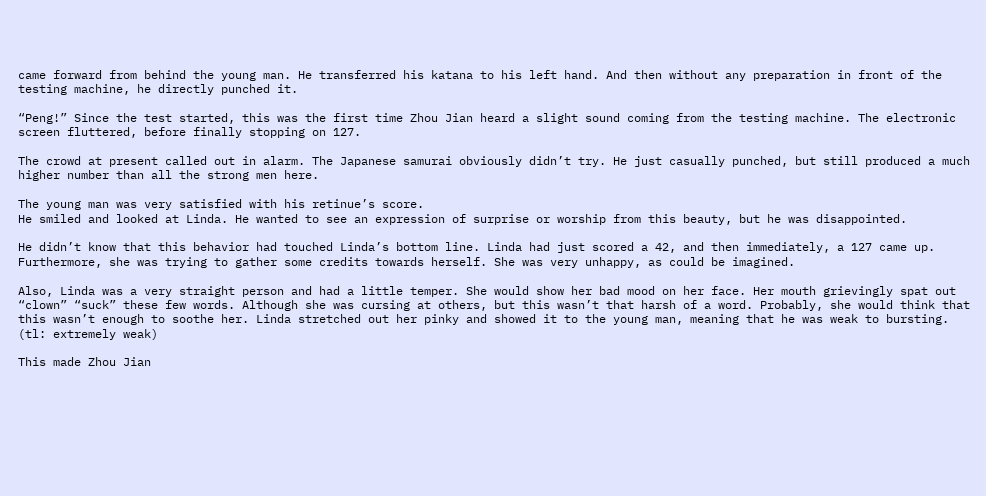came forward from behind the young man. He transferred his katana to his left hand. And then without any preparation in front of the testing machine, he directly punched it.

“Peng!” Since the test started, this was the first time Zhou Jian heard a slight sound coming from the testing machine. The electronic screen fluttered, before finally stopping on 127.

The crowd at present called out in alarm. The Japanese samurai obviously didn’t try. He just casually punched, but still produced a much higher number than all the strong men here.

The young man was very satisfied with his retinue’s score.
He smiled and looked at Linda. He wanted to see an expression of surprise or worship from this beauty, but he was disappointed.

He didn’t know that this behavior had touched Linda’s bottom line. Linda had just scored a 42, and then immediately, a 127 came up. Furthermore, she was trying to gather some credits towards herself. She was very unhappy, as could be imagined.

Also, Linda was a very straight person and had a little temper. She would show her bad mood on her face. Her mouth grievingly spat out “clown” “suck” these few words. Although she was cursing at others, but this wasn’t that harsh of a word. Probably, she would think that this wasn’t enough to soothe her. Linda stretched out her pinky and showed it to the young man, meaning that he was weak to bursting. (tl: extremely weak)

This made Zhou Jian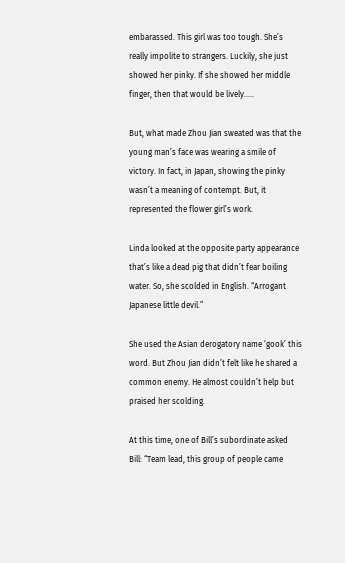embarassed. This girl was too tough. She’s really impolite to strangers. Luckily, she just showed her pinky. If she showed her middle finger, then that would be lively…..

But, what made Zhou Jian sweated was that the young man’s face was wearing a smile of victory. In fact, in Japan, showing the pinky wasn’t a meaning of contempt. But, it represented the flower girl’s work.

Linda looked at the opposite party appearance that’s like a dead pig that didn’t fear boiling water. So, she scolded in English. “Arrogant Japanese little devil.”

She used the Asian derogatory name ‘gook’ this word. But Zhou Jian didn’t felt like he shared a common enemy. He almost couldn’t help but praised her scolding.

At this time, one of Bill’s subordinate asked Bill: “Team lead, this group of people came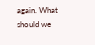again. What should we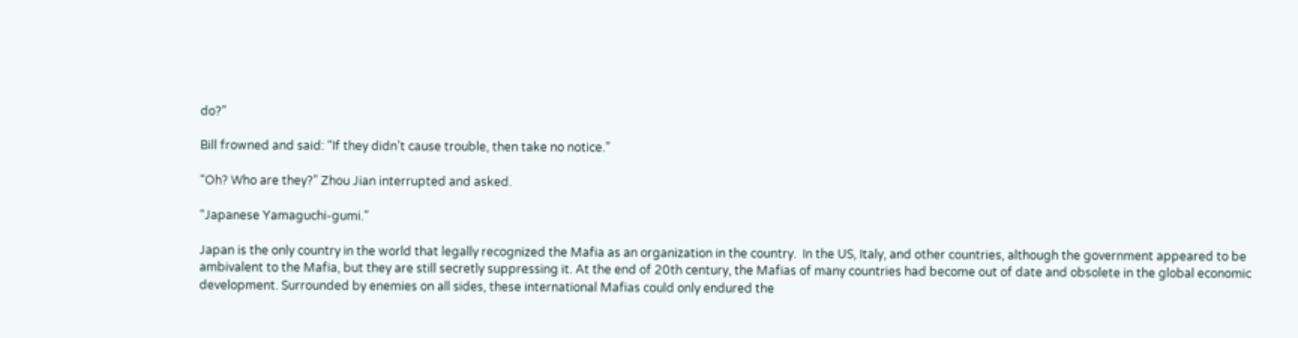do?”

Bill frowned and said: “If they didn’t cause trouble, then take no notice.”

“Oh? Who are they?” Zhou Jian interrupted and asked.

“Japanese Yamaguchi-gumi.”

Japan is the only country in the world that legally recognized the Mafia as an organization in the country.  In the US, Italy, and other countries, although the government appeared to be ambivalent to the Mafia, but they are still secretly suppressing it. At the end of 20th century, the Mafias of many countries had become out of date and obsolete in the global economic development. Surrounded by enemies on all sides, these international Mafias could only endured the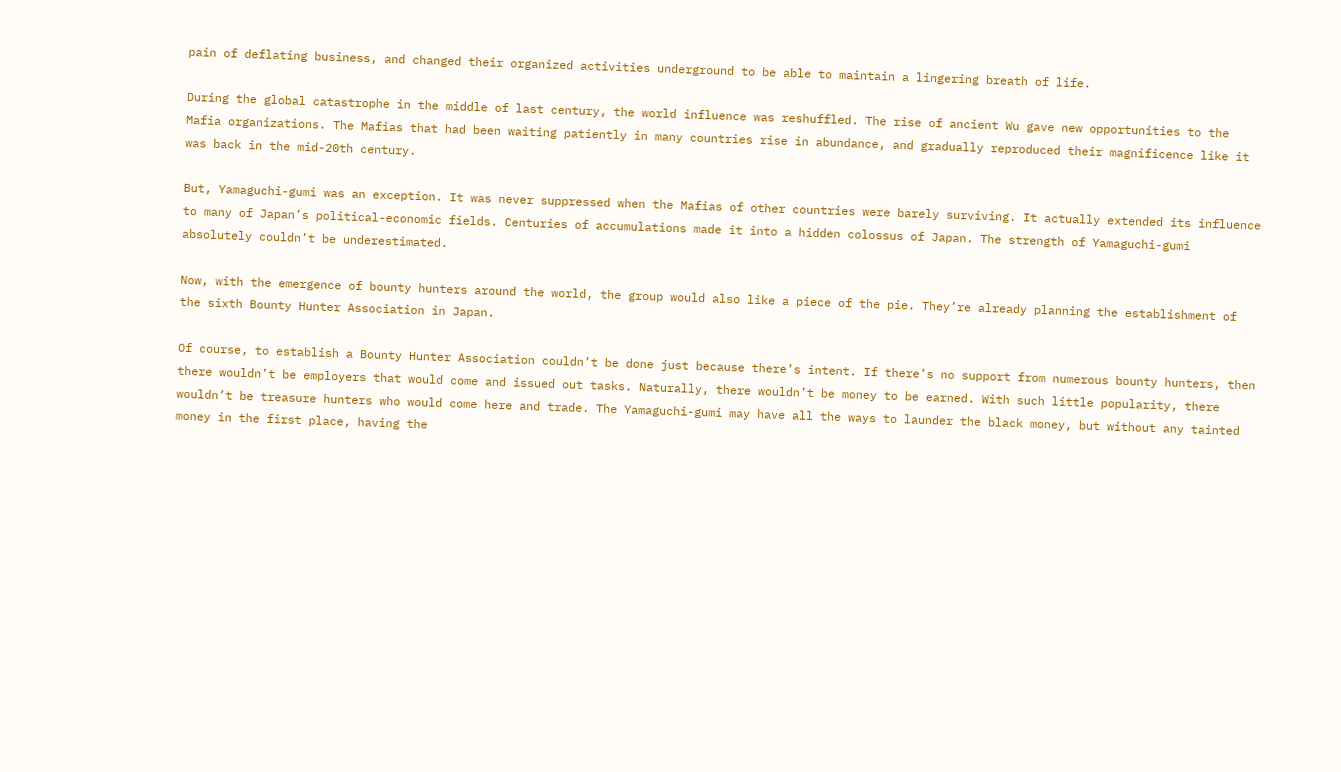pain of deflating business, and changed their organized activities underground to be able to maintain a lingering breath of life.

During the global catastrophe in the middle of last century, the world influence was reshuffled. The rise of ancient Wu gave new opportunities to the Mafia organizations. The Mafias that had been waiting patiently in many countries rise in abundance, and gradually reproduced their magnificence like it was back in the mid-20th century.

But, Yamaguchi-gumi was an exception. It was never suppressed when the Mafias of other countries were barely surviving. It actually extended its influence to many of Japan’s political-economic fields. Centuries of accumulations made it into a hidden colossus of Japan. The strength of Yamaguchi-gumi absolutely couldn’t be underestimated.

Now, with the emergence of bounty hunters around the world, the group would also like a piece of the pie. They’re already planning the establishment of the sixth Bounty Hunter Association in Japan.

Of course, to establish a Bounty Hunter Association couldn’t be done just because there’s intent. If there’s no support from numerous bounty hunters, then there wouldn’t be employers that would come and issued out tasks. Naturally, there wouldn’t be money to be earned. With such little popularity, there wouldn’t be treasure hunters who would come here and trade. The Yamaguchi-gumi may have all the ways to launder the black money, but without any tainted money in the first place, having the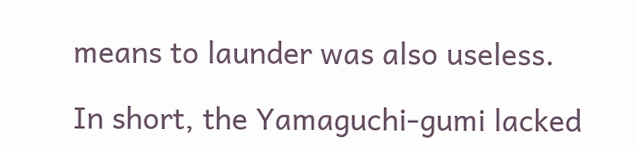means to launder was also useless.

In short, the Yamaguchi-gumi lacked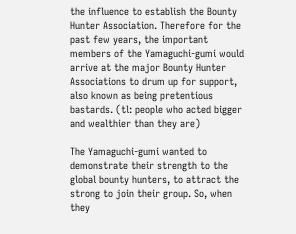the influence to establish the Bounty Hunter Association. Therefore for the past few years, the important members of the Yamaguchi-gumi would arrive at the major Bounty Hunter Associations to drum up for support, also known as being pretentious bastards. (tl: people who acted bigger and wealthier than they are)

The Yamaguchi-gumi wanted to demonstrate their strength to the global bounty hunters, to attract the strong to join their group. So, when they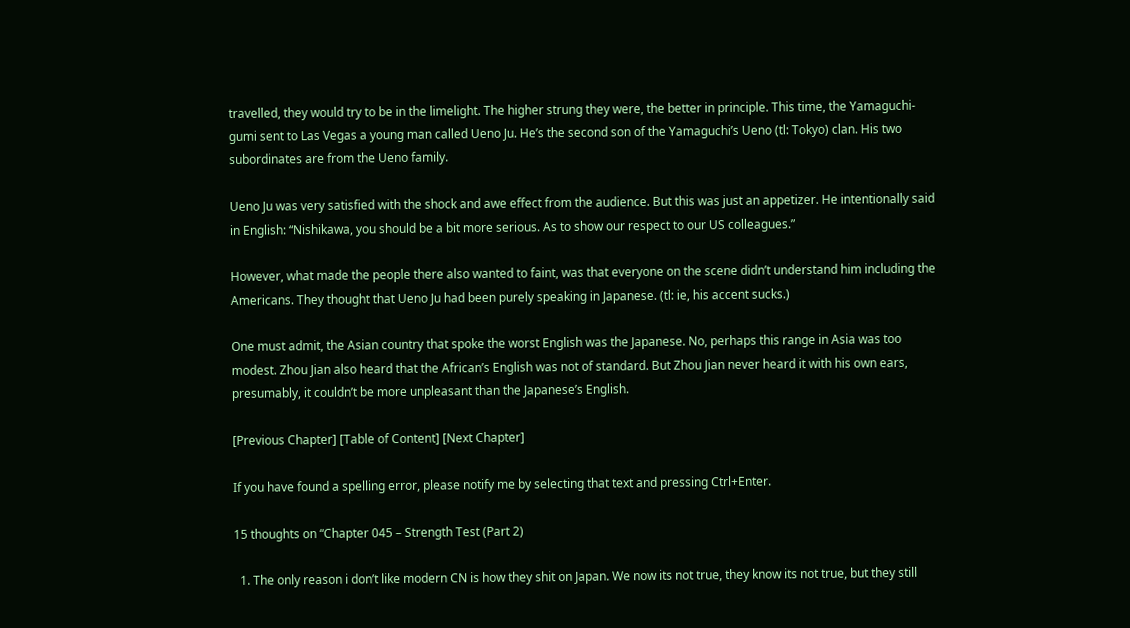travelled, they would try to be in the limelight. The higher strung they were, the better in principle. This time, the Yamaguchi-gumi sent to Las Vegas a young man called Ueno Ju. He’s the second son of the Yamaguchi’s Ueno (tl: Tokyo) clan. His two subordinates are from the Ueno family.

Ueno Ju was very satisfied with the shock and awe effect from the audience. But this was just an appetizer. He intentionally said in English: “Nishikawa, you should be a bit more serious. As to show our respect to our US colleagues.”

However, what made the people there also wanted to faint, was that everyone on the scene didn’t understand him including the Americans. They thought that Ueno Ju had been purely speaking in Japanese. (tl: ie, his accent sucks.)

One must admit, the Asian country that spoke the worst English was the Japanese. No, perhaps this range in Asia was too modest. Zhou Jian also heard that the African’s English was not of standard. But Zhou Jian never heard it with his own ears, presumably, it couldn’t be more unpleasant than the Japanese’s English.

[Previous Chapter] [Table of Content] [Next Chapter]

If you have found a spelling error, please notify me by selecting that text and pressing Ctrl+Enter.

15 thoughts on “Chapter 045 – Strength Test (Part 2)

  1. The only reason i don’t like modern CN is how they shit on Japan. We now its not true, they know its not true, but they still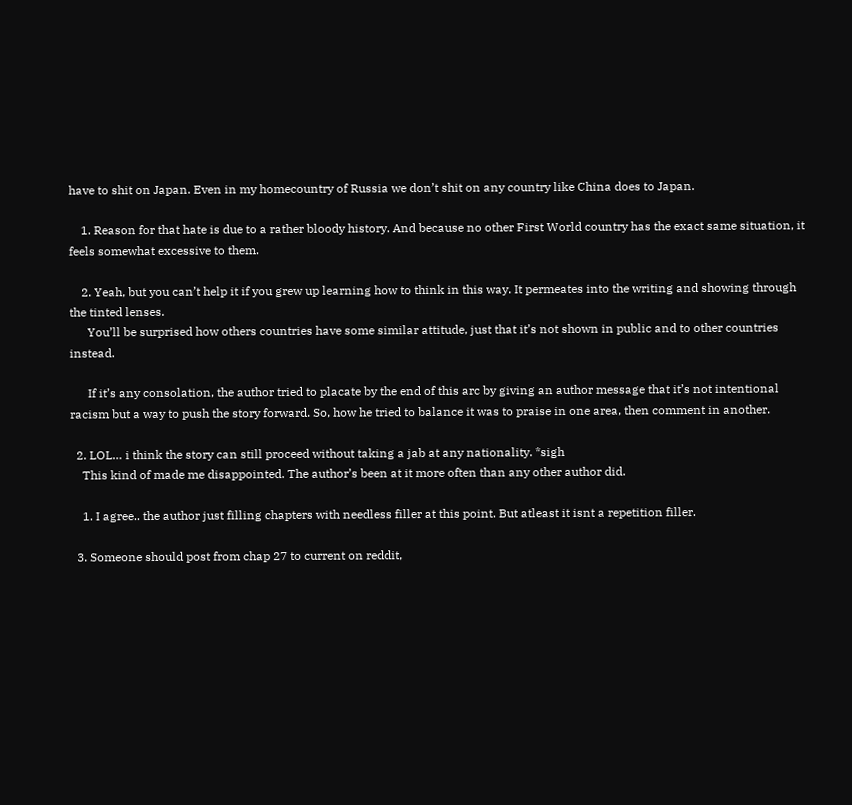have to shit on Japan. Even in my homecountry of Russia we don’t shit on any country like China does to Japan.

    1. Reason for that hate is due to a rather bloody history. And because no other First World country has the exact same situation, it feels somewhat excessive to them.

    2. Yeah, but you can’t help it if you grew up learning how to think in this way. It permeates into the writing and showing through the tinted lenses.
      You’ll be surprised how others countries have some similar attitude, just that it’s not shown in public and to other countries instead.

      If it’s any consolation, the author tried to placate by the end of this arc by giving an author message that it’s not intentional racism but a way to push the story forward. So, how he tried to balance it was to praise in one area, then comment in another.

  2. LOL… i think the story can still proceed without taking a jab at any nationality. *sigh
    This kind of made me disappointed. The author’s been at it more often than any other author did.

    1. I agree.. the author just filling chapters with needless filler at this point. But atleast it isnt a repetition filler.

  3. Someone should post from chap 27 to current on reddit,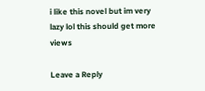i like this novel but im very lazy lol this should get more views

Leave a Reply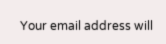Your email address will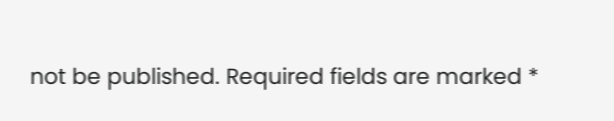not be published. Required fields are marked *